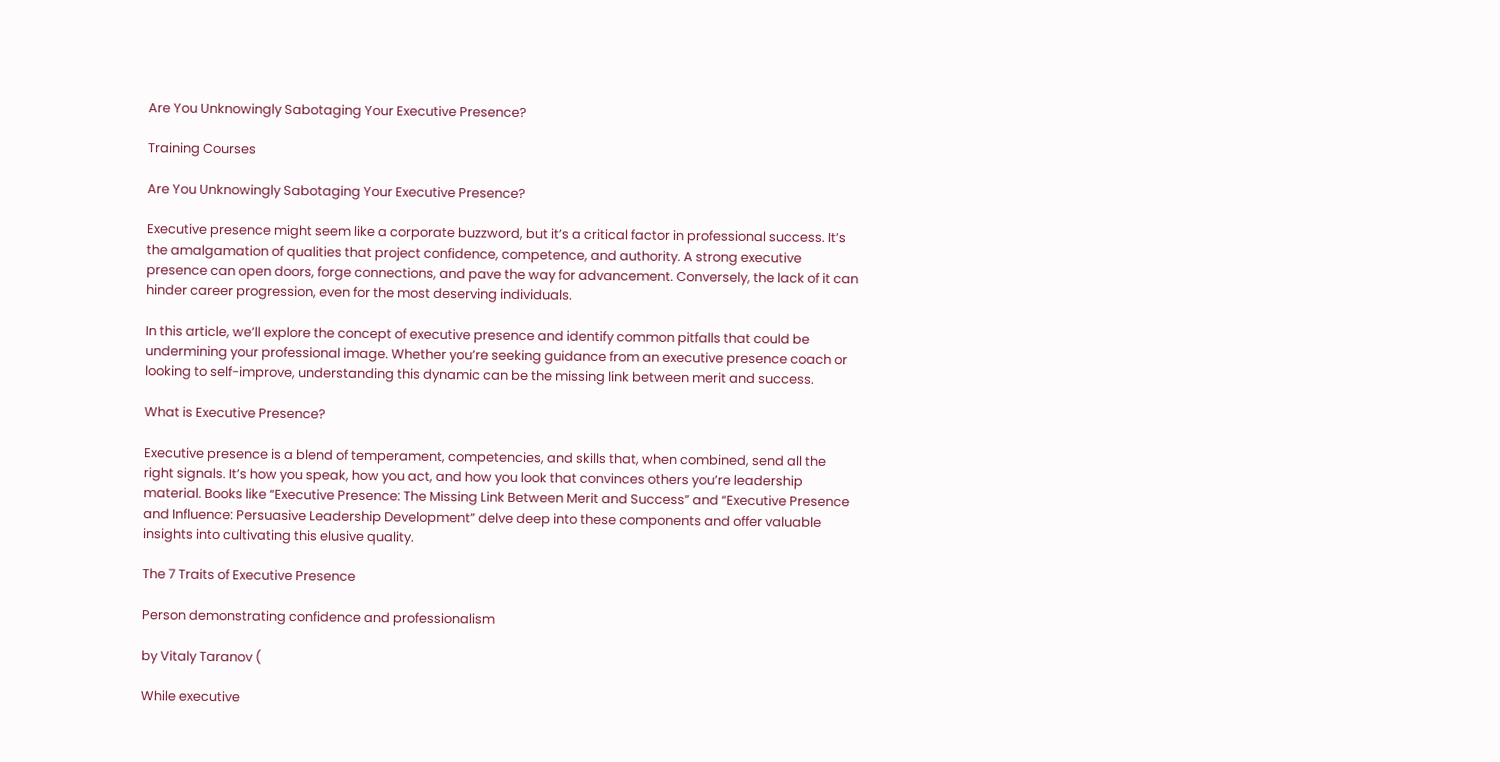Are You Unknowingly Sabotaging Your Executive Presence?

Training Courses

Are You Unknowingly Sabotaging Your Executive Presence?

Executive presence might seem like a corporate buzzword, but it’s a critical factor in professional success. It’s the amalgamation of qualities that project confidence, competence, and authority. A strong executive presence can open doors, forge connections, and pave the way for advancement. Conversely, the lack of it can hinder career progression, even for the most deserving individuals.

In this article, we’ll explore the concept of executive presence and identify common pitfalls that could be undermining your professional image. Whether you’re seeking guidance from an executive presence coach or looking to self-improve, understanding this dynamic can be the missing link between merit and success.

What is Executive Presence?

Executive presence is a blend of temperament, competencies, and skills that, when combined, send all the right signals. It’s how you speak, how you act, and how you look that convinces others you’re leadership material. Books like “Executive Presence: The Missing Link Between Merit and Success” and “Executive Presence and Influence: Persuasive Leadership Development” delve deep into these components and offer valuable insights into cultivating this elusive quality.

The 7 Traits of Executive Presence

Person demonstrating confidence and professionalism

by Vitaly Taranov (

While executive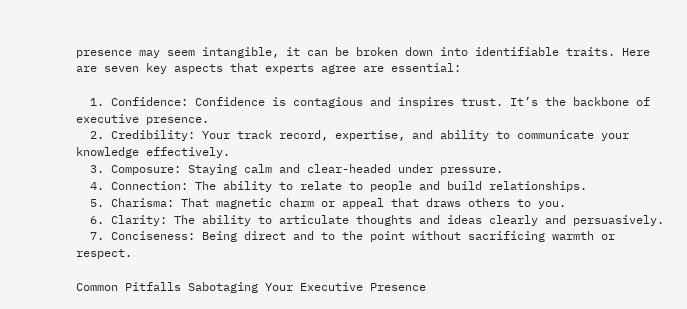presence may seem intangible, it can be broken down into identifiable traits. Here are seven key aspects that experts agree are essential:

  1. Confidence: Confidence is contagious and inspires trust. It’s the backbone of executive presence.
  2. Credibility: Your track record, expertise, and ability to communicate your knowledge effectively.
  3. Composure: Staying calm and clear-headed under pressure.
  4. Connection: The ability to relate to people and build relationships.
  5. Charisma: That magnetic charm or appeal that draws others to you.
  6. Clarity: The ability to articulate thoughts and ideas clearly and persuasively.
  7. Conciseness: Being direct and to the point without sacrificing warmth or respect.

Common Pitfalls Sabotaging Your Executive Presence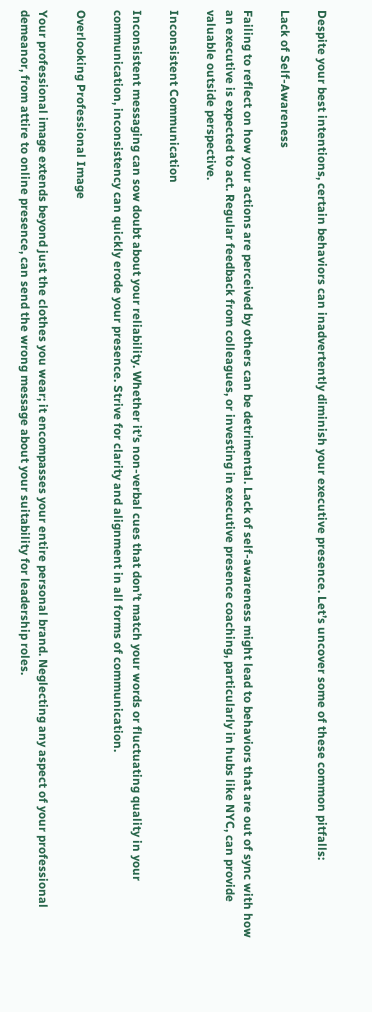Despite your best intentions, certain behaviors can inadvertently diminish your executive presence. Let’s uncover some of these common pitfalls:

Lack of Self-Awareness

Failing to reflect on how your actions are perceived by others can be detrimental. Lack of self-awareness might lead to behaviors that are out of sync with how an executive is expected to act. Regular feedback from colleagues, or investing in executive presence coaching, particularly in hubs like NYC, can provide valuable outside perspective.

Inconsistent Communication

Inconsistent messaging can sow doubt about your reliability. Whether it’s non-verbal cues that don’t match your words or fluctuating quality in your communication, inconsistency can quickly erode your presence. Strive for clarity and alignment in all forms of communication.

Overlooking Professional Image

Your professional image extends beyond just the clothes you wear; it encompasses your entire personal brand. Neglecting any aspect of your professional demeanor, from attire to online presence, can send the wrong message about your suitability for leadership roles.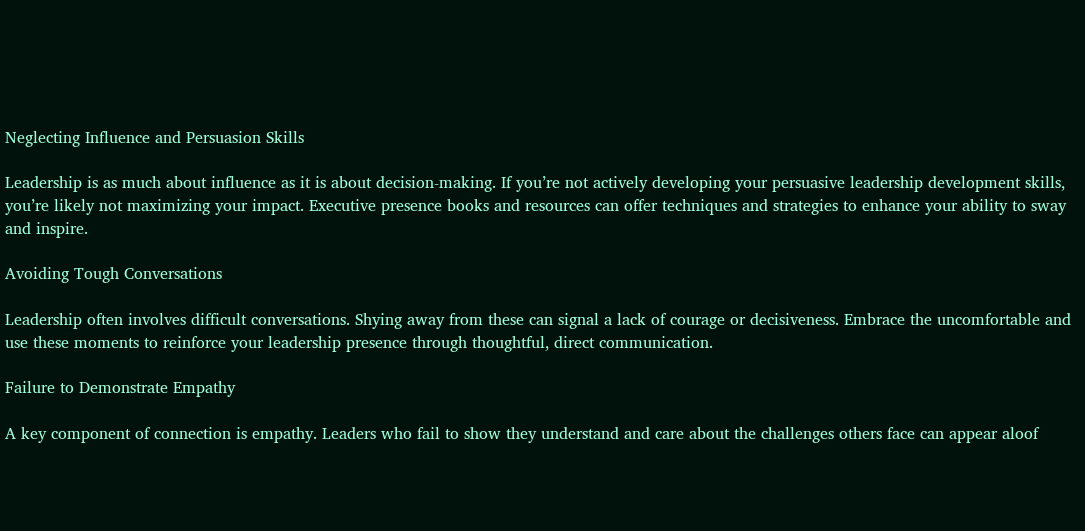Neglecting Influence and Persuasion Skills

Leadership is as much about influence as it is about decision-making. If you’re not actively developing your persuasive leadership development skills, you’re likely not maximizing your impact. Executive presence books and resources can offer techniques and strategies to enhance your ability to sway and inspire.

Avoiding Tough Conversations

Leadership often involves difficult conversations. Shying away from these can signal a lack of courage or decisiveness. Embrace the uncomfortable and use these moments to reinforce your leadership presence through thoughtful, direct communication.

Failure to Demonstrate Empathy

A key component of connection is empathy. Leaders who fail to show they understand and care about the challenges others face can appear aloof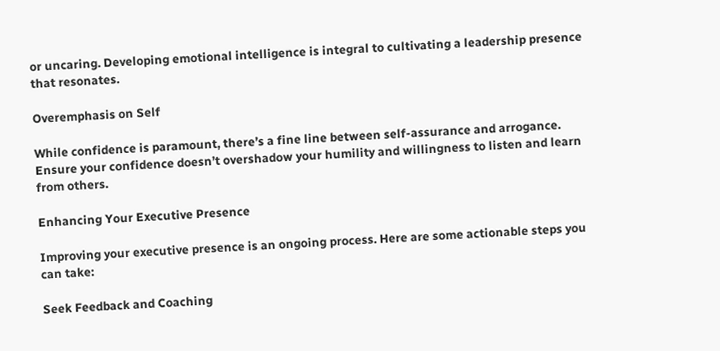or uncaring. Developing emotional intelligence is integral to cultivating a leadership presence that resonates.

Overemphasis on Self

While confidence is paramount, there’s a fine line between self-assurance and arrogance. Ensure your confidence doesn’t overshadow your humility and willingness to listen and learn from others.

Enhancing Your Executive Presence

Improving your executive presence is an ongoing process. Here are some actionable steps you can take:

Seek Feedback and Coaching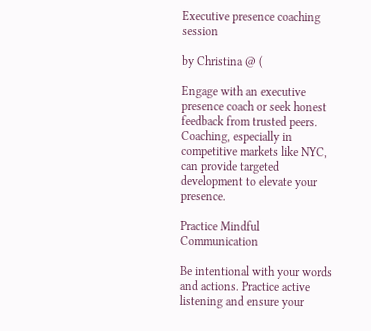Executive presence coaching session

by Christina @ (

Engage with an executive presence coach or seek honest feedback from trusted peers. Coaching, especially in competitive markets like NYC, can provide targeted development to elevate your presence.

Practice Mindful Communication

Be intentional with your words and actions. Practice active listening and ensure your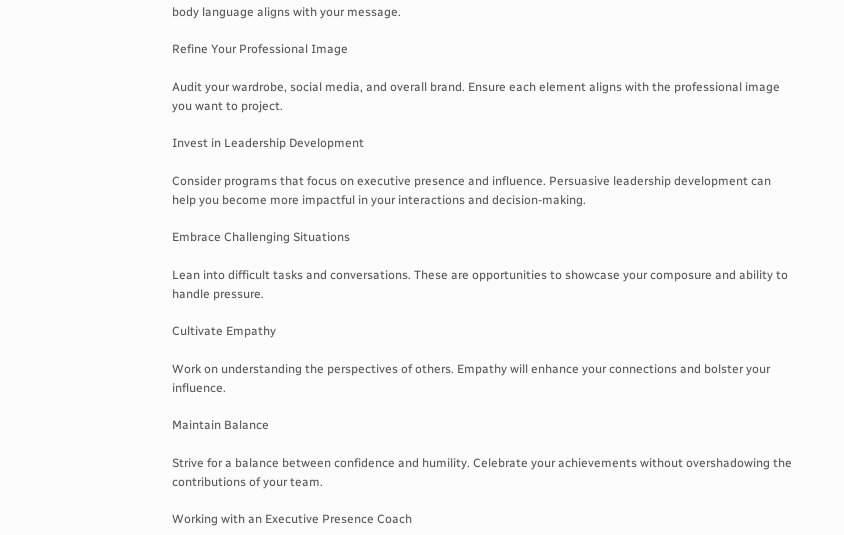body language aligns with your message.

Refine Your Professional Image

Audit your wardrobe, social media, and overall brand. Ensure each element aligns with the professional image you want to project.

Invest in Leadership Development

Consider programs that focus on executive presence and influence. Persuasive leadership development can help you become more impactful in your interactions and decision-making.

Embrace Challenging Situations

Lean into difficult tasks and conversations. These are opportunities to showcase your composure and ability to handle pressure.

Cultivate Empathy

Work on understanding the perspectives of others. Empathy will enhance your connections and bolster your influence.

Maintain Balance

Strive for a balance between confidence and humility. Celebrate your achievements without overshadowing the contributions of your team.

Working with an Executive Presence Coach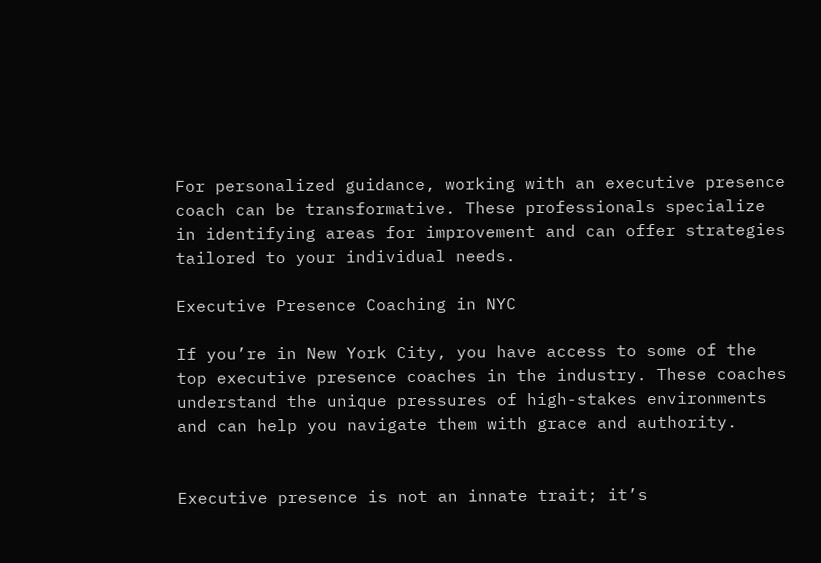For personalized guidance, working with an executive presence coach can be transformative. These professionals specialize in identifying areas for improvement and can offer strategies tailored to your individual needs.

Executive Presence Coaching in NYC

If you’re in New York City, you have access to some of the top executive presence coaches in the industry. These coaches understand the unique pressures of high-stakes environments and can help you navigate them with grace and authority.


Executive presence is not an innate trait; it’s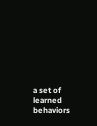a set of learned behaviors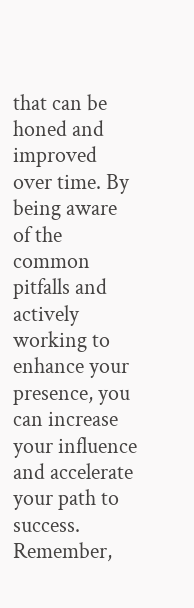that can be honed and improved over time. By being aware of the common pitfalls and actively working to enhance your presence, you can increase your influence and accelerate your path to success. Remember,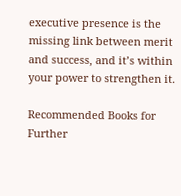executive presence is the missing link between merit and success, and it’s within your power to strengthen it.

Recommended Books for Further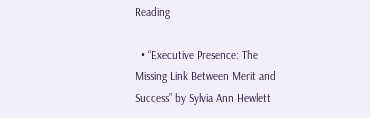Reading

  • “Executive Presence: The Missing Link Between Merit and Success” by Sylvia Ann Hewlett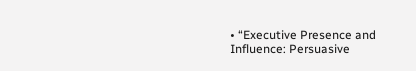• “Executive Presence and Influence: Persuasive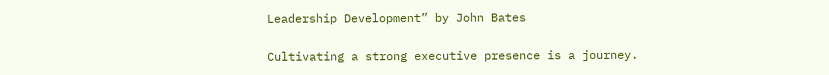Leadership Development” by John Bates

Cultivating a strong executive presence is a journey.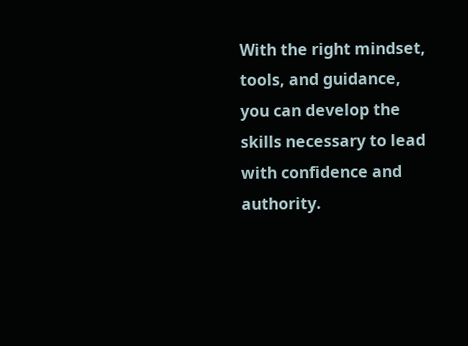With the right mindset, tools, and guidance, you can develop the skills necessary to lead with confidence and authority.